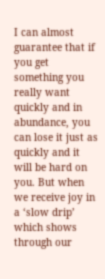I can almost guarantee that if you get something you really want quickly and in abundance, you can lose it just as quickly and it will be hard on you. But when we receive joy in a ‘slow drip’ which shows through our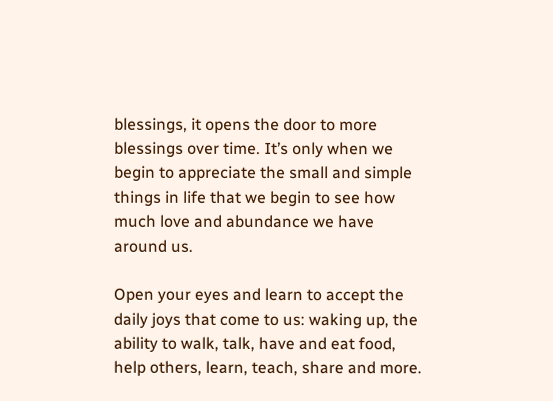blessings, it opens the door to more blessings over time. It’s only when we begin to appreciate the small and simple things in life that we begin to see how much love and abundance we have around us.

Open your eyes and learn to accept the daily joys that come to us: waking up, the ability to walk, talk, have and eat food, help others, learn, teach, share and more.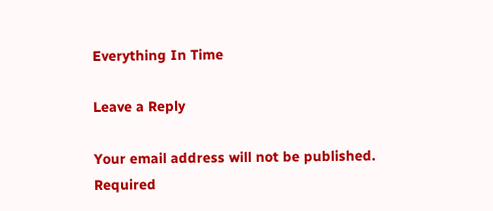Everything In Time

Leave a Reply

Your email address will not be published. Required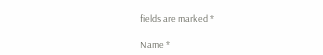fields are marked *

Name *